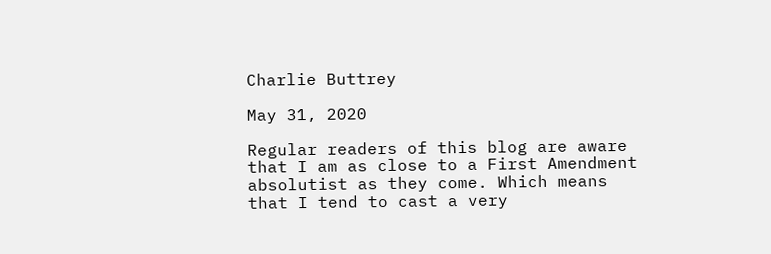Charlie Buttrey

May 31, 2020

Regular readers of this blog are aware that I am as close to a First Amendment absolutist as they come. Which means that I tend to cast a very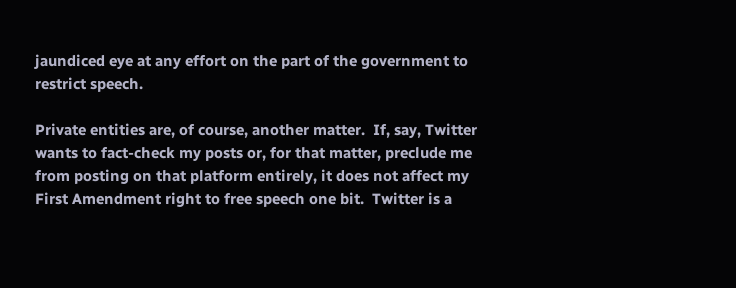jaundiced eye at any effort on the part of the government to restrict speech.

Private entities are, of course, another matter.  If, say, Twitter wants to fact-check my posts or, for that matter, preclude me from posting on that platform entirely, it does not affect my First Amendment right to free speech one bit.  Twitter is a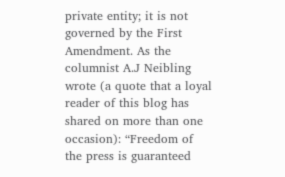private entity; it is not governed by the First Amendment. As the columnist A.J Neibling wrote (a quote that a loyal reader of this blog has shared on more than one occasion): “Freedom of the press is guaranteed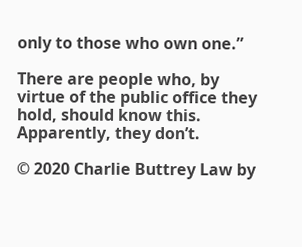only to those who own one.”

There are people who, by virtue of the public office they hold, should know this. Apparently, they don’t.

© 2020 Charlie Buttrey Law by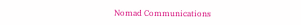Nomad Communications